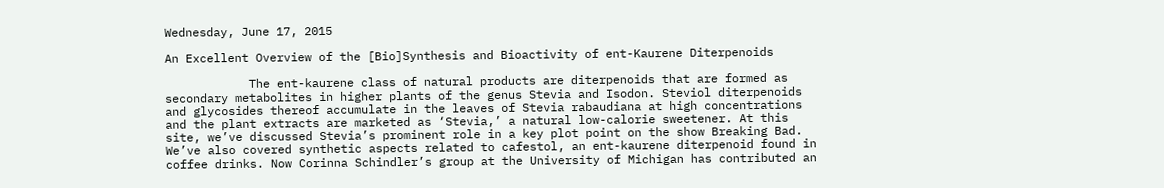Wednesday, June 17, 2015

An Excellent Overview of the [Bio]Synthesis and Bioactivity of ent-Kaurene Diterpenoids

            The ent-kaurene class of natural products are diterpenoids that are formed as secondary metabolites in higher plants of the genus Stevia and Isodon. Steviol diterpenoids and glycosides thereof accumulate in the leaves of Stevia rabaudiana at high concentrations and the plant extracts are marketed as ‘Stevia,’ a natural low-calorie sweetener. At this site, we’ve discussed Stevia’s prominent role in a key plot point on the show Breaking Bad. We’ve also covered synthetic aspects related to cafestol, an ent-kaurene diterpenoid found in coffee drinks. Now Corinna Schindler’s group at the University of Michigan has contributed an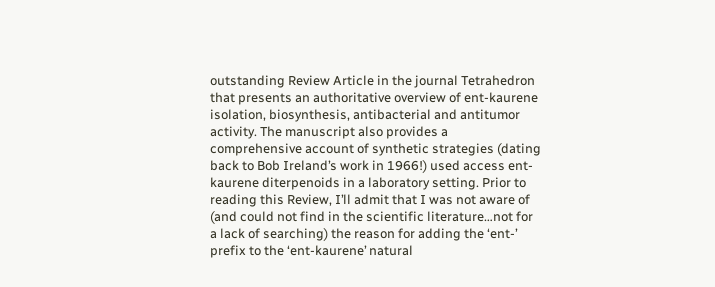outstanding Review Article in the journal Tetrahedron that presents an authoritative overview of ent-kaurene isolation, biosynthesis, antibacterial and antitumor activity. The manuscript also provides a comprehensive account of synthetic strategies (dating back to Bob Ireland’s work in 1966!) used access ent-kaurene diterpenoids in a laboratory setting. Prior to reading this Review, I’ll admit that I was not aware of (and could not find in the scientific literature…not for a lack of searching) the reason for adding the ‘ent-’ prefix to the ‘ent-kaurene’ natural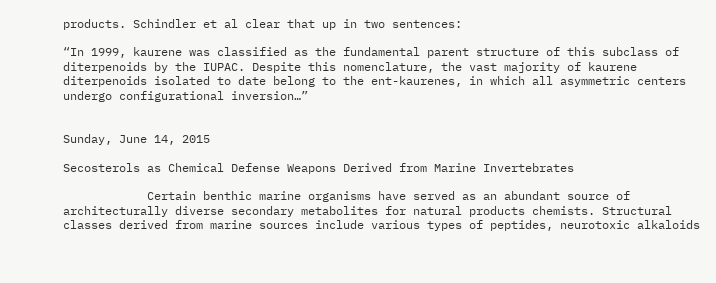products. Schindler et al clear that up in two sentences:

“In 1999, kaurene was classified as the fundamental parent structure of this subclass of diterpenoids by the IUPAC. Despite this nomenclature, the vast majority of kaurene diterpenoids isolated to date belong to the ent-kaurenes, in which all asymmetric centers undergo configurational inversion…”


Sunday, June 14, 2015

Secosterols as Chemical Defense Weapons Derived from Marine Invertebrates

            Certain benthic marine organisms have served as an abundant source of architecturally diverse secondary metabolites for natural products chemists. Structural classes derived from marine sources include various types of peptides, neurotoxic alkaloids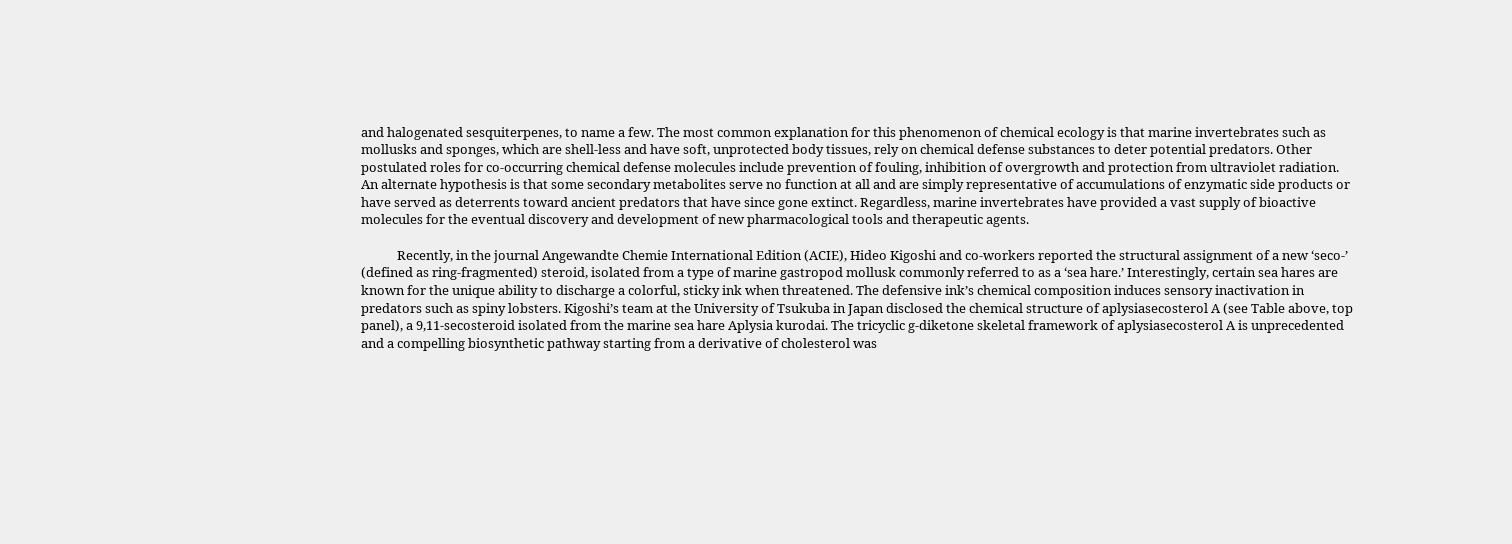and halogenated sesquiterpenes, to name a few. The most common explanation for this phenomenon of chemical ecology is that marine invertebrates such as mollusks and sponges, which are shell-less and have soft, unprotected body tissues, rely on chemical defense substances to deter potential predators. Other postulated roles for co-occurring chemical defense molecules include prevention of fouling, inhibition of overgrowth and protection from ultraviolet radiation. An alternate hypothesis is that some secondary metabolites serve no function at all and are simply representative of accumulations of enzymatic side products or have served as deterrents toward ancient predators that have since gone extinct. Regardless, marine invertebrates have provided a vast supply of bioactive molecules for the eventual discovery and development of new pharmacological tools and therapeutic agents.

            Recently, in the journal Angewandte Chemie International Edition (ACIE), Hideo Kigoshi and co-workers reported the structural assignment of a new ‘seco-’ (defined as ring-fragmented) steroid, isolated from a type of marine gastropod mollusk commonly referred to as a ‘sea hare.’ Interestingly, certain sea hares are known for the unique ability to discharge a colorful, sticky ink when threatened. The defensive ink’s chemical composition induces sensory inactivation in predators such as spiny lobsters. Kigoshi’s team at the University of Tsukuba in Japan disclosed the chemical structure of aplysiasecosterol A (see Table above, top panel), a 9,11-secosteroid isolated from the marine sea hare Aplysia kurodai. The tricyclic g-diketone skeletal framework of aplysiasecosterol A is unprecedented and a compelling biosynthetic pathway starting from a derivative of cholesterol was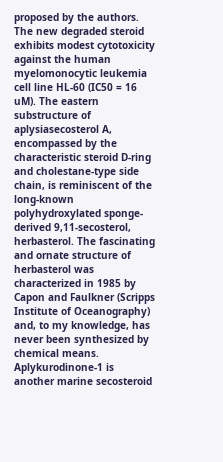proposed by the authors. The new degraded steroid exhibits modest cytotoxicity against the human myelomonocytic leukemia cell line HL-60 (IC50 = 16 uM). The eastern substructure of aplysiasecosterol A, encompassed by the characteristic steroid D-ring and cholestane-type side chain, is reminiscent of the long-known polyhydroxylated sponge-derived 9,11-secosterol, herbasterol. The fascinating and ornate structure of herbasterol was characterized in 1985 by Capon and Faulkner (Scripps Institute of Oceanography) and, to my knowledge, has never been synthesized by chemical means. Aplykurodinone-1 is another marine secosteroid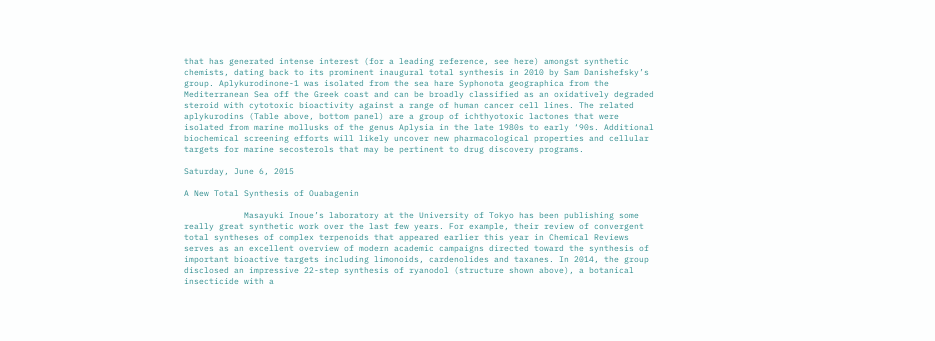that has generated intense interest (for a leading reference, see here) amongst synthetic chemists, dating back to its prominent inaugural total synthesis in 2010 by Sam Danishefsky’s group. Aplykurodinone-1 was isolated from the sea hare Syphonota geographica from the Mediterranean Sea off the Greek coast and can be broadly classified as an oxidatively degraded steroid with cytotoxic bioactivity against a range of human cancer cell lines. The related aplykurodins (Table above, bottom panel) are a group of ichthyotoxic lactones that were isolated from marine mollusks of the genus Aplysia in the late 1980s to early ‘90s. Additional biochemical screening efforts will likely uncover new pharmacological properties and cellular targets for marine secosterols that may be pertinent to drug discovery programs.

Saturday, June 6, 2015

A New Total Synthesis of Ouabagenin

            Masayuki Inoue’s laboratory at the University of Tokyo has been publishing some really great synthetic work over the last few years. For example, their review of convergent total syntheses of complex terpenoids that appeared earlier this year in Chemical Reviews serves as an excellent overview of modern academic campaigns directed toward the synthesis of important bioactive targets including limonoids, cardenolides and taxanes. In 2014, the group disclosed an impressive 22-step synthesis of ryanodol (structure shown above), a botanical insecticide with a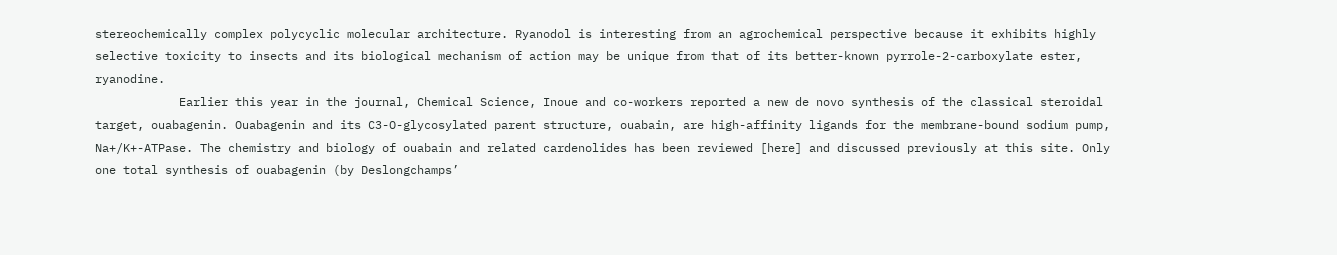stereochemically complex polycyclic molecular architecture. Ryanodol is interesting from an agrochemical perspective because it exhibits highly selective toxicity to insects and its biological mechanism of action may be unique from that of its better-known pyrrole-2-carboxylate ester, ryanodine.
            Earlier this year in the journal, Chemical Science, Inoue and co-workers reported a new de novo synthesis of the classical steroidal target, ouabagenin. Ouabagenin and its C3-O-glycosylated parent structure, ouabain, are high-affinity ligands for the membrane-bound sodium pump, Na+/K+-ATPase. The chemistry and biology of ouabain and related cardenolides has been reviewed [here] and discussed previously at this site. Only one total synthesis of ouabagenin (by Deslongchamps’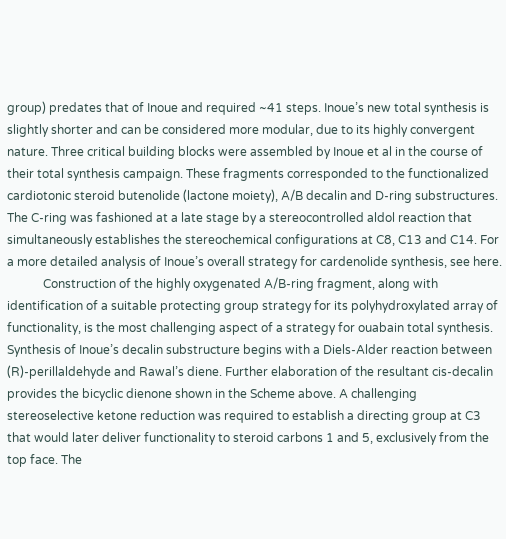group) predates that of Inoue and required ~41 steps. Inoue’s new total synthesis is slightly shorter and can be considered more modular, due to its highly convergent nature. Three critical building blocks were assembled by Inoue et al in the course of their total synthesis campaign. These fragments corresponded to the functionalized cardiotonic steroid butenolide (lactone moiety), A/B decalin and D-ring substructures. The C-ring was fashioned at a late stage by a stereocontrolled aldol reaction that simultaneously establishes the stereochemical configurations at C8, C13 and C14. For a more detailed analysis of Inoue’s overall strategy for cardenolide synthesis, see here.
            Construction of the highly oxygenated A/B-ring fragment, along with identification of a suitable protecting group strategy for its polyhydroxylated array of functionality, is the most challenging aspect of a strategy for ouabain total synthesis. Synthesis of Inoue’s decalin substructure begins with a Diels-Alder reaction between (R)-perillaldehyde and Rawal’s diene. Further elaboration of the resultant cis-decalin provides the bicyclic dienone shown in the Scheme above. A challenging stereoselective ketone reduction was required to establish a directing group at C3 that would later deliver functionality to steroid carbons 1 and 5, exclusively from the top face. The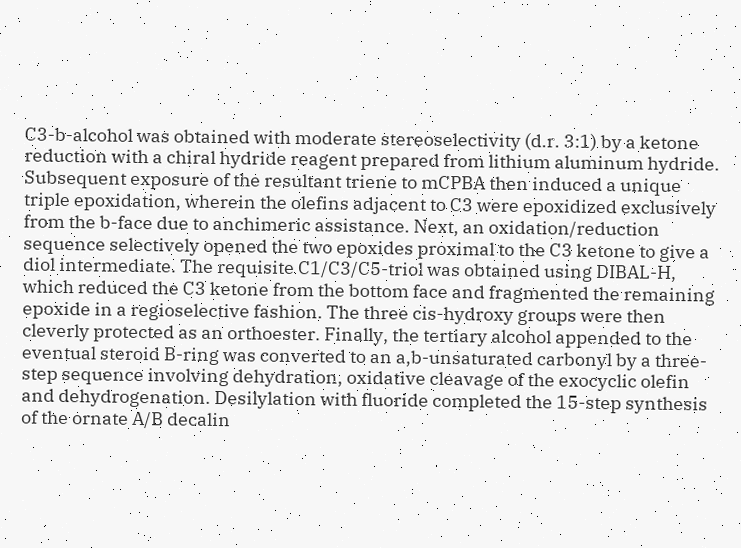C3-b-alcohol was obtained with moderate stereoselectivity (d.r. 3:1) by a ketone reduction with a chiral hydride reagent prepared from lithium aluminum hydride. Subsequent exposure of the resultant triene to mCPBA then induced a unique triple epoxidation, wherein the olefins adjacent to C3 were epoxidized exclusively from the b-face due to anchimeric assistance. Next, an oxidation/reduction sequence selectively opened the two epoxides proximal to the C3 ketone to give a diol intermediate. The requisite C1/C3/C5-triol was obtained using DIBAL-H, which reduced the C3 ketone from the bottom face and fragmented the remaining epoxide in a regioselective fashion. The three cis-hydroxy groups were then cleverly protected as an orthoester. Finally, the tertiary alcohol appended to the eventual steroid B-ring was converted to an a,b-unsaturated carbonyl by a three-step sequence involving dehydration, oxidative cleavage of the exocyclic olefin and dehydrogenation. Desilylation with fluoride completed the 15-step synthesis of the ornate A/B decalin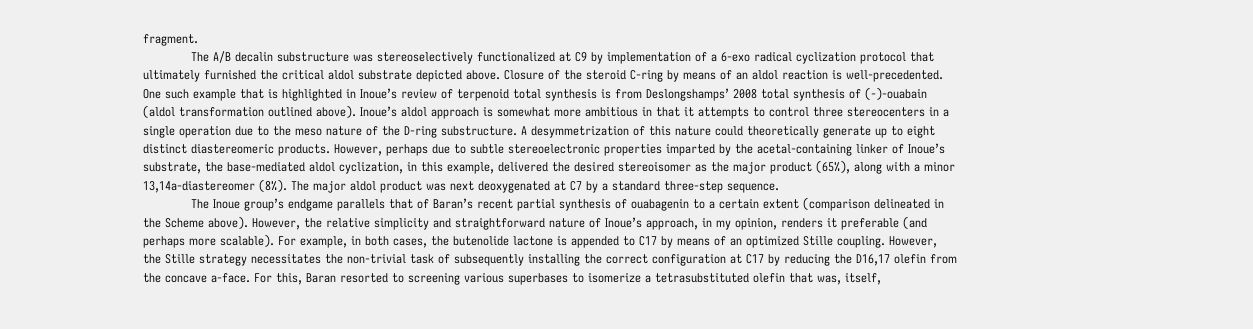fragment.
            The A/B decalin substructure was stereoselectively functionalized at C9 by implementation of a 6-exo radical cyclization protocol that ultimately furnished the critical aldol substrate depicted above. Closure of the steroid C-ring by means of an aldol reaction is well-precedented. One such example that is highlighted in Inoue’s review of terpenoid total synthesis is from Deslongshamps’ 2008 total synthesis of (-)-ouabain (aldol transformation outlined above). Inoue’s aldol approach is somewhat more ambitious in that it attempts to control three stereocenters in a single operation due to the meso nature of the D-ring substructure. A desymmetrization of this nature could theoretically generate up to eight distinct diastereomeric products. However, perhaps due to subtle stereoelectronic properties imparted by the acetal-containing linker of Inoue’s substrate, the base-mediated aldol cyclization, in this example, delivered the desired stereoisomer as the major product (65%), along with a minor 13,14a-diastereomer (8%). The major aldol product was next deoxygenated at C7 by a standard three-step sequence.
            The Inoue group’s endgame parallels that of Baran’s recent partial synthesis of ouabagenin to a certain extent (comparison delineated in the Scheme above). However, the relative simplicity and straightforward nature of Inoue’s approach, in my opinion, renders it preferable (and perhaps more scalable). For example, in both cases, the butenolide lactone is appended to C17 by means of an optimized Stille coupling. However, the Stille strategy necessitates the non-trivial task of subsequently installing the correct configuration at C17 by reducing the D16,17 olefin from the concave a-face. For this, Baran resorted to screening various superbases to isomerize a tetrasubstituted olefin that was, itself,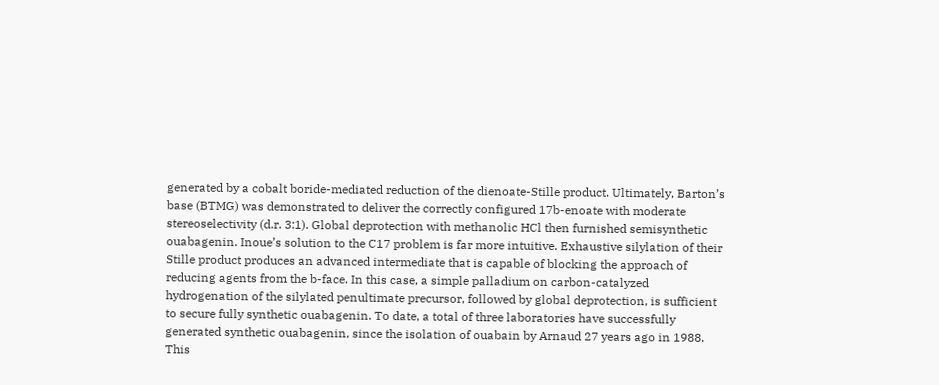generated by a cobalt boride-mediated reduction of the dienoate-Stille product. Ultimately, Barton’s base (BTMG) was demonstrated to deliver the correctly configured 17b-enoate with moderate stereoselectivity (d.r. 3:1). Global deprotection with methanolic HCl then furnished semisynthetic ouabagenin. Inoue’s solution to the C17 problem is far more intuitive. Exhaustive silylation of their Stille product produces an advanced intermediate that is capable of blocking the approach of reducing agents from the b-face. In this case, a simple palladium on carbon-catalyzed hydrogenation of the silylated penultimate precursor, followed by global deprotection, is sufficient to secure fully synthetic ouabagenin. To date, a total of three laboratories have successfully generated synthetic ouabagenin, since the isolation of ouabain by Arnaud 27 years ago in 1988. This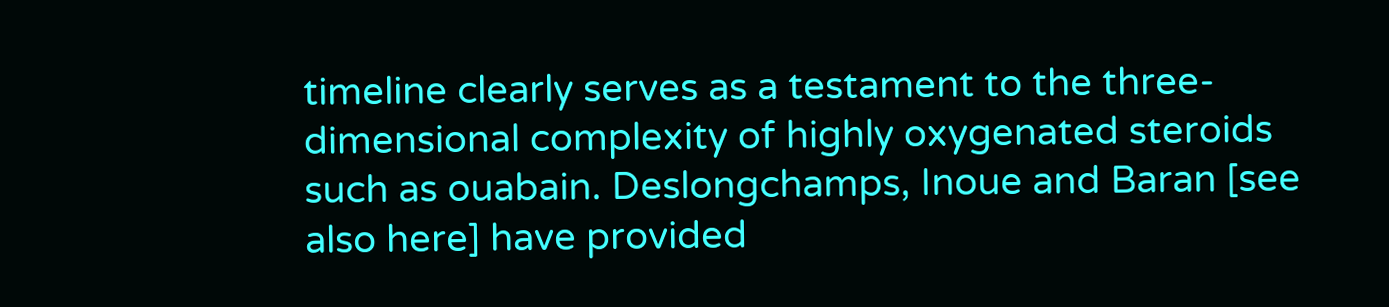timeline clearly serves as a testament to the three-dimensional complexity of highly oxygenated steroids such as ouabain. Deslongchamps, Inoue and Baran [see also here] have provided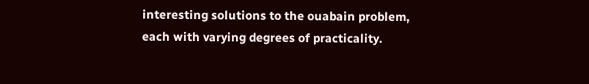interesting solutions to the ouabain problem, each with varying degrees of practicality.